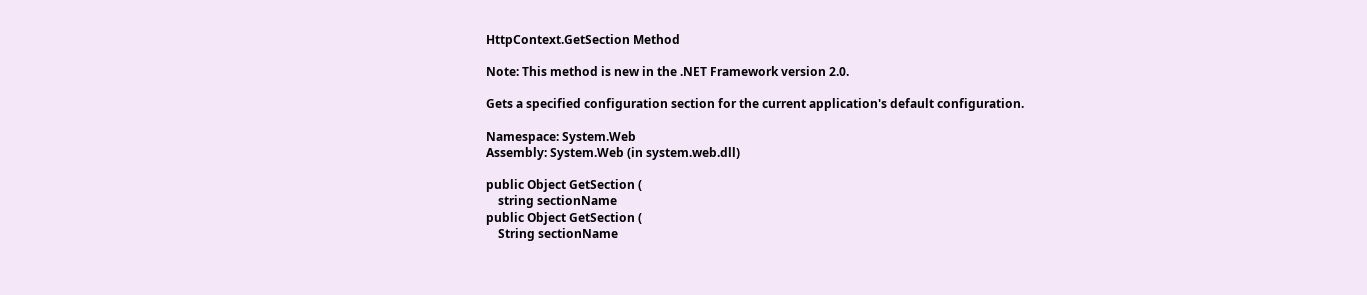HttpContext.GetSection Method

Note: This method is new in the .NET Framework version 2.0.

Gets a specified configuration section for the current application's default configuration.

Namespace: System.Web
Assembly: System.Web (in system.web.dll)

public Object GetSection (
    string sectionName
public Object GetSection (
    String sectionName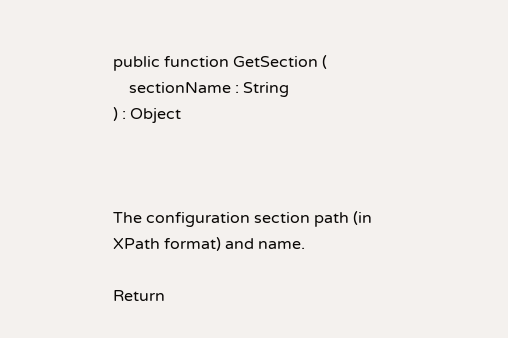public function GetSection (
    sectionName : String
) : Object



The configuration section path (in XPath format) and name.

Return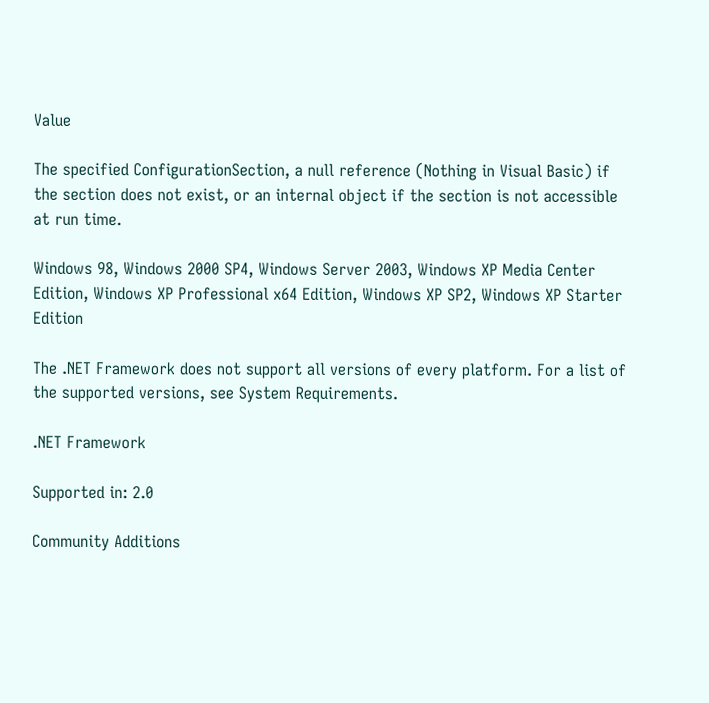Value

The specified ConfigurationSection, a null reference (Nothing in Visual Basic) if the section does not exist, or an internal object if the section is not accessible at run time.

Windows 98, Windows 2000 SP4, Windows Server 2003, Windows XP Media Center Edition, Windows XP Professional x64 Edition, Windows XP SP2, Windows XP Starter Edition

The .NET Framework does not support all versions of every platform. For a list of the supported versions, see System Requirements.

.NET Framework

Supported in: 2.0

Community Additions